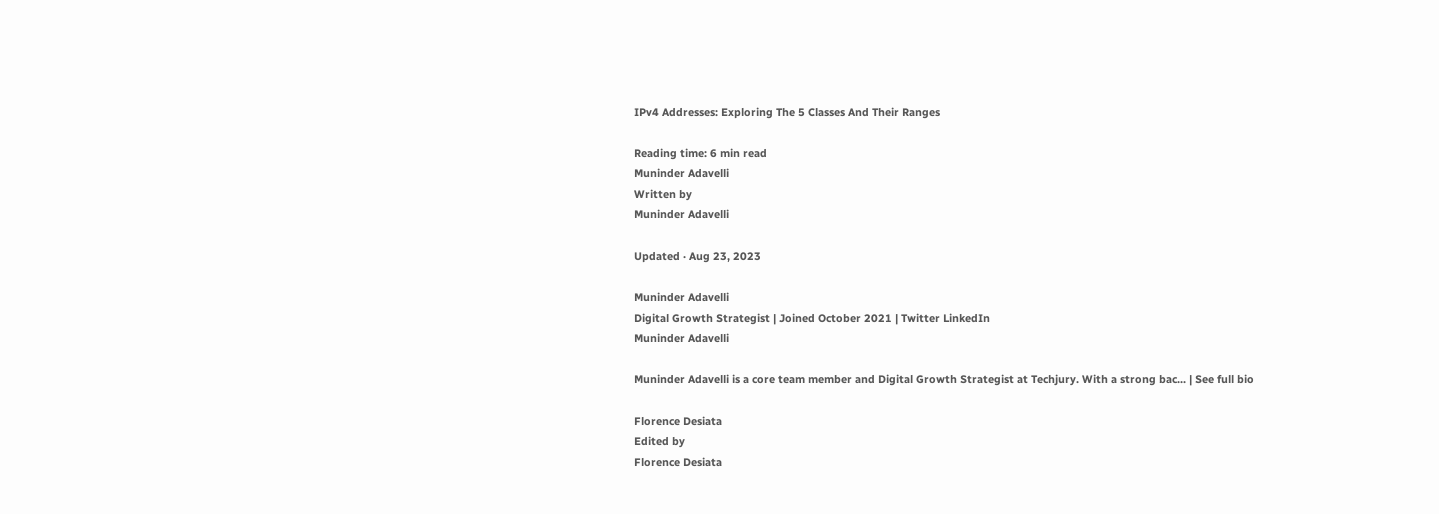IPv4 Addresses: Exploring The 5 Classes And Their Ranges

Reading time: 6 min read
Muninder Adavelli
Written by
Muninder Adavelli

Updated · Aug 23, 2023

Muninder Adavelli
Digital Growth Strategist | Joined October 2021 | Twitter LinkedIn
Muninder Adavelli

Muninder Adavelli is a core team member and Digital Growth Strategist at Techjury. With a strong bac... | See full bio

Florence Desiata
Edited by
Florence Desiata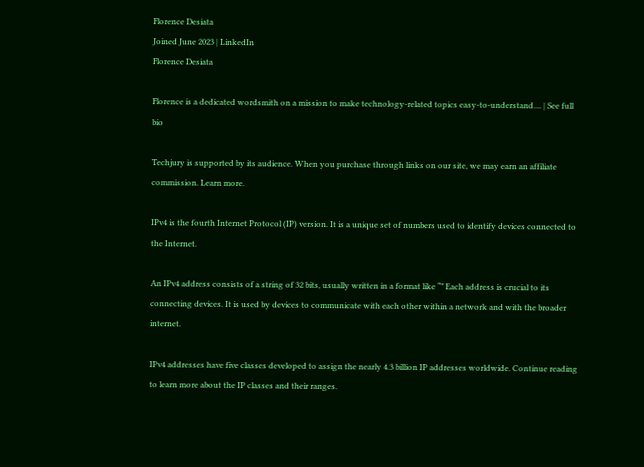Florence Desiata
Joined June 2023 | LinkedIn
Florence Desiata

Florence is a dedicated wordsmith on a mission to make technology-related topics easy-to-understand.... | See full bio

Techjury is supported by its audience. When you purchase through links on our site, we may earn an affiliate commission. Learn more.

IPv4 is the fourth Internet Protocol (IP) version. It is a unique set of numbers used to identify devices connected to the Internet.

An IPv4 address consists of a string of 32 bits, usually written in a format like “” Each address is crucial to its connecting devices. It is used by devices to communicate with each other within a network and with the broader internet.

IPv4 addresses have five classes developed to assign the nearly 4.3 billion IP addresses worldwide. Continue reading to learn more about the IP classes and their ranges.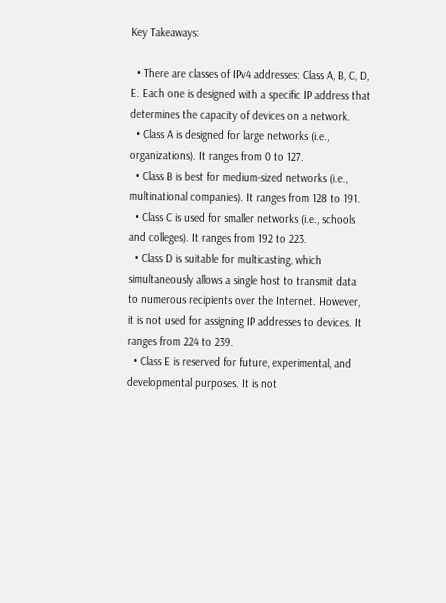Key Takeaways:

  • There are classes of IPv4 addresses: Class A, B, C, D, E. Each one is designed with a specific IP address that determines the capacity of devices on a network.
  • Class A is designed for large networks (i.e., organizations). It ranges from 0 to 127.
  • Class B is best for medium-sized networks (i.e., multinational companies). It ranges from 128 to 191.
  • Class C is used for smaller networks (i.e., schools and colleges). It ranges from 192 to 223.
  • Class D is suitable for multicasting, which simultaneously allows a single host to transmit data to numerous recipients over the Internet. However, it is not used for assigning IP addresses to devices. It ranges from 224 to 239.
  • Class E is reserved for future, experimental, and developmental purposes. It is not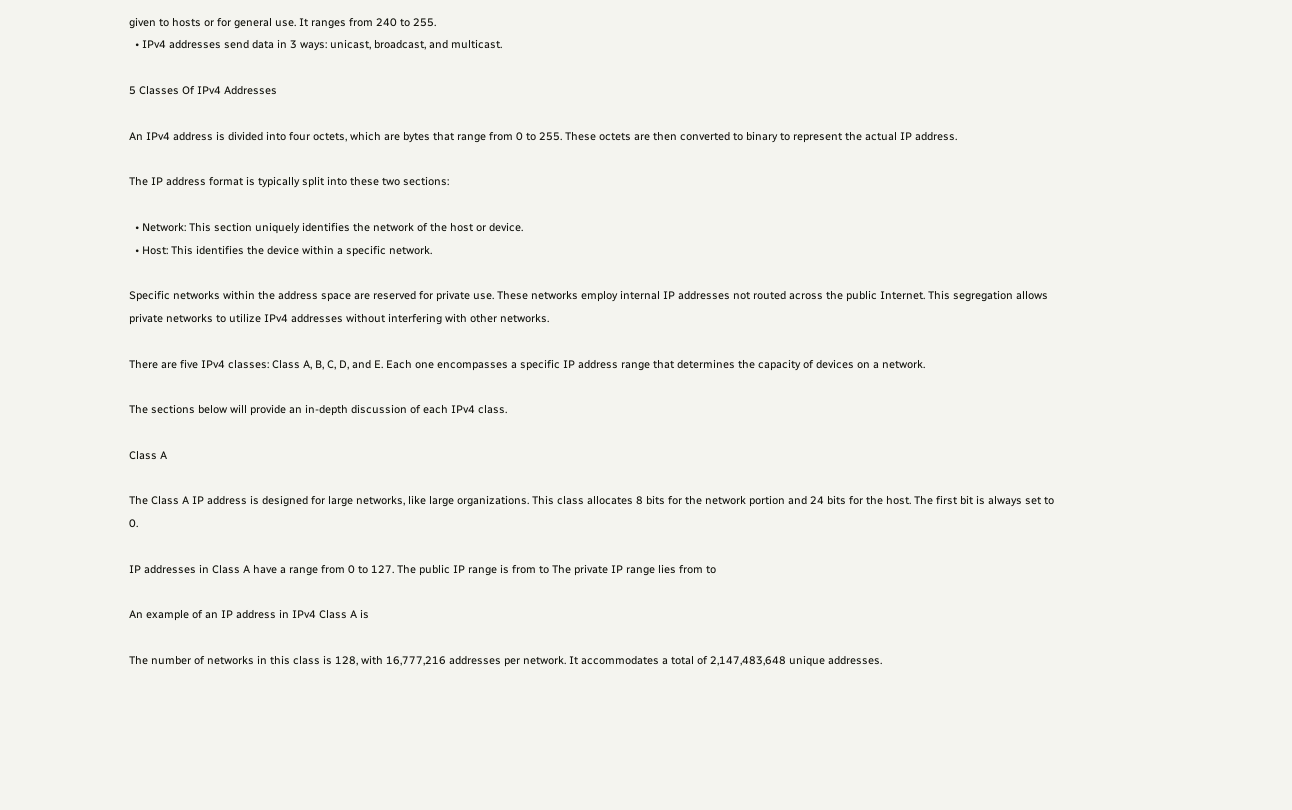given to hosts or for general use. It ranges from 240 to 255.
  • IPv4 addresses send data in 3 ways: unicast, broadcast, and multicast.

5 Classes Of IPv4 Addresses

An IPv4 address is divided into four octets, which are bytes that range from 0 to 255. These octets are then converted to binary to represent the actual IP address.

The IP address format is typically split into these two sections:

  • Network: This section uniquely identifies the network of the host or device.
  • Host: This identifies the device within a specific network.

Specific networks within the address space are reserved for private use. These networks employ internal IP addresses not routed across the public Internet. This segregation allows private networks to utilize IPv4 addresses without interfering with other networks.

There are five IPv4 classes: Class A, B, C, D, and E. Each one encompasses a specific IP address range that determines the capacity of devices on a network.

The sections below will provide an in-depth discussion of each IPv4 class.

Class A

The Class A IP address is designed for large networks, like large organizations. This class allocates 8 bits for the network portion and 24 bits for the host. The first bit is always set to 0.

IP addresses in Class A have a range from 0 to 127. The public IP range is from to The private IP range lies from to

An example of an IP address in IPv4 Class A is

The number of networks in this class is 128, with 16,777,216 addresses per network. It accommodates a total of 2,147,483,648 unique addresses.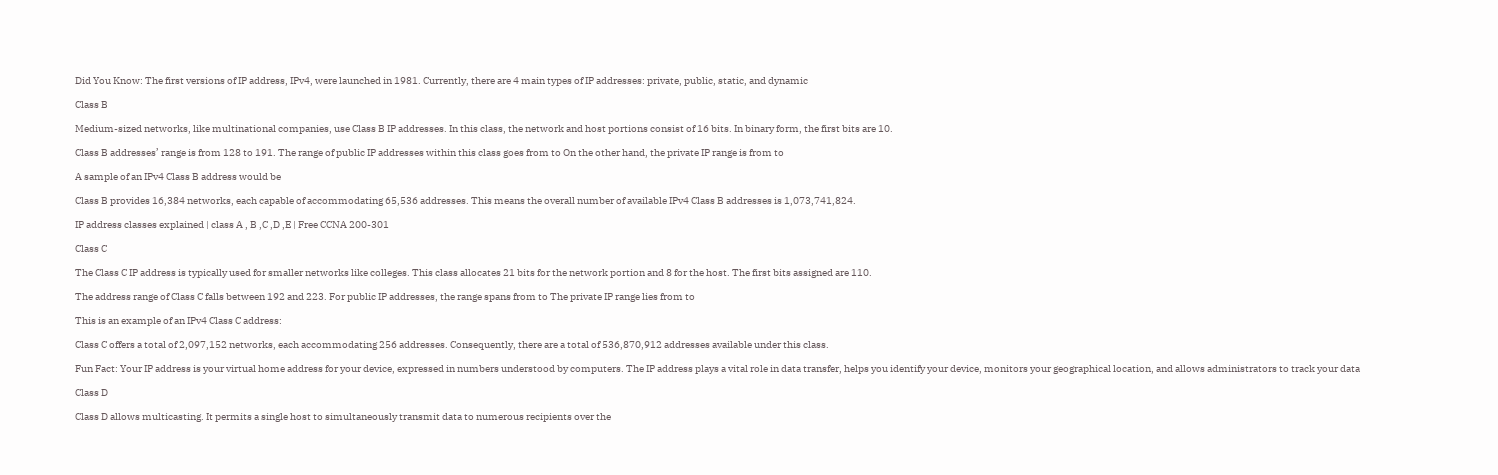Did You Know: The first versions of IP address, IPv4, were launched in 1981. Currently, there are 4 main types of IP addresses: private, public, static, and dynamic

Class B

Medium-sized networks, like multinational companies, use Class B IP addresses. In this class, the network and host portions consist of 16 bits. In binary form, the first bits are 10.

Class B addresses’ range is from 128 to 191. The range of public IP addresses within this class goes from to On the other hand, the private IP range is from to

A sample of an IPv4 Class B address would be

Class B provides 16,384 networks, each capable of accommodating 65,536 addresses. This means the overall number of available IPv4 Class B addresses is 1,073,741,824.

IP address classes explained | class A , B ,C ,D ,E | Free CCNA 200-301

Class C

The Class C IP address is typically used for smaller networks like colleges. This class allocates 21 bits for the network portion and 8 for the host. The first bits assigned are 110.

The address range of Class C falls between 192 and 223. For public IP addresses, the range spans from to The private IP range lies from to

This is an example of an IPv4 Class C address:

Class C offers a total of 2,097,152 networks, each accommodating 256 addresses. Consequently, there are a total of 536,870,912 addresses available under this class.

Fun Fact: Your IP address is your virtual home address for your device, expressed in numbers understood by computers. The IP address plays a vital role in data transfer, helps you identify your device, monitors your geographical location, and allows administrators to track your data

Class D

Class D allows multicasting. It permits a single host to simultaneously transmit data to numerous recipients over the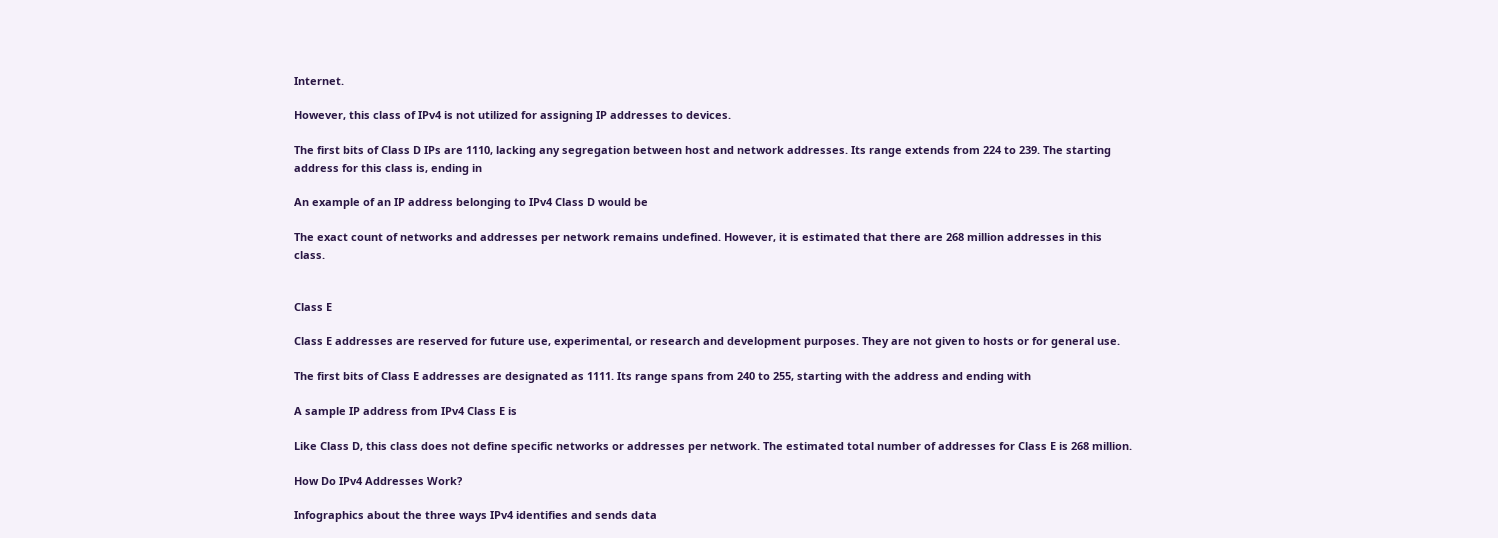Internet.

However, this class of IPv4 is not utilized for assigning IP addresses to devices.

The first bits of Class D IPs are 1110, lacking any segregation between host and network addresses. Its range extends from 224 to 239. The starting address for this class is, ending in

An example of an IP address belonging to IPv4 Class D would be

The exact count of networks and addresses per network remains undefined. However, it is estimated that there are 268 million addresses in this class.


Class E

Class E addresses are reserved for future use, experimental, or research and development purposes. They are not given to hosts or for general use.

The first bits of Class E addresses are designated as 1111. Its range spans from 240 to 255, starting with the address and ending with

A sample IP address from IPv4 Class E is

Like Class D, this class does not define specific networks or addresses per network. The estimated total number of addresses for Class E is 268 million.

How Do IPv4 Addresses Work?

Infographics about the three ways IPv4 identifies and sends data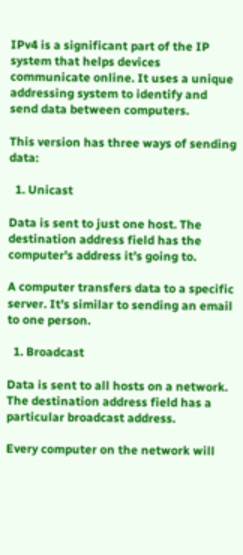IPv4 is a significant part of the IP system that helps devices communicate online. It uses a unique addressing system to identify and send data between computers.

This version has three ways of sending data:

  1. Unicast

Data is sent to just one host. The destination address field has the computer's address it’s going to.

A computer transfers data to a specific server. It’s similar to sending an email to one person.

  1. Broadcast

Data is sent to all hosts on a network. The destination address field has a particular broadcast address.

Every computer on the network will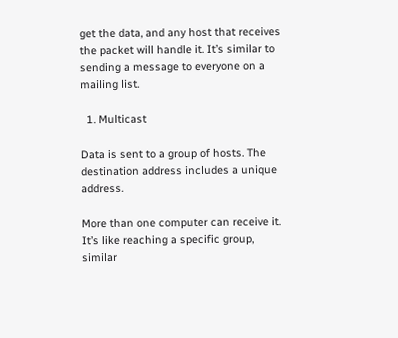get the data, and any host that receives the packet will handle it. It’s similar to sending a message to everyone on a mailing list.

  1. Multicast

Data is sent to a group of hosts. The destination address includes a unique address.

More than one computer can receive it. It’s like reaching a specific group, similar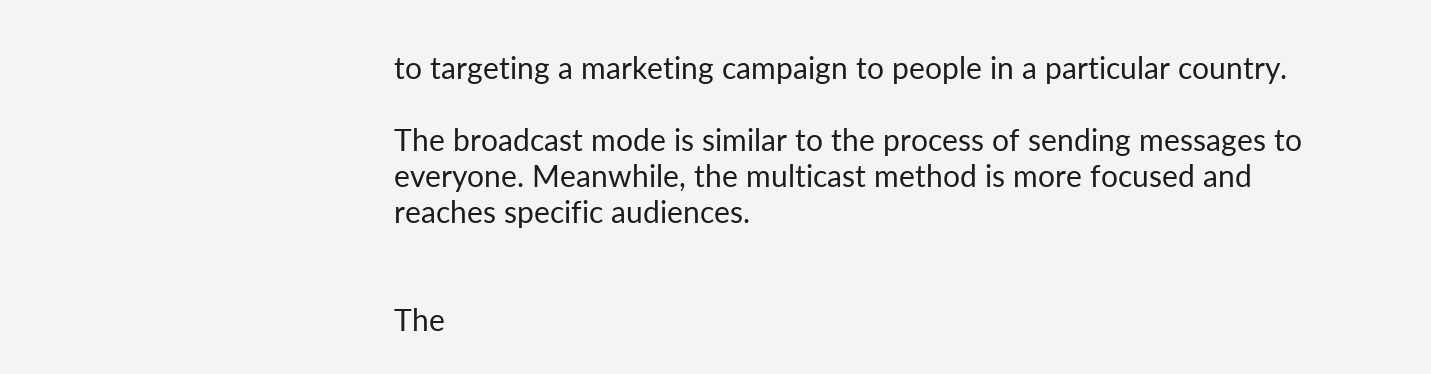to targeting a marketing campaign to people in a particular country.

The broadcast mode is similar to the process of sending messages to everyone. Meanwhile, the multicast method is more focused and reaches specific audiences.


The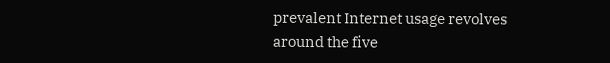prevalent Internet usage revolves around the five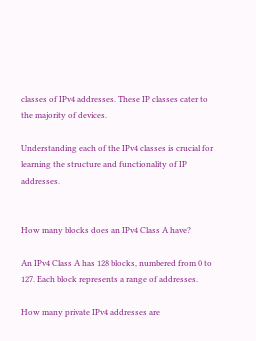classes of IPv4 addresses. These IP classes cater to the majority of devices.

Understanding each of the IPv4 classes is crucial for learning the structure and functionality of IP addresses.


How many blocks does an IPv4 Class A have?

An IPv4 Class A has 128 blocks, numbered from 0 to 127. Each block represents a range of addresses.

How many private IPv4 addresses are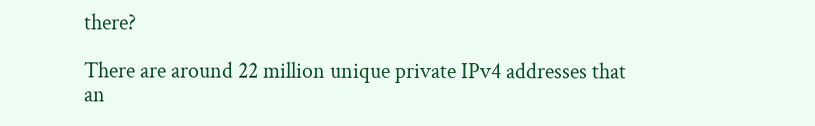there?

There are around 22 million unique private IPv4 addresses that an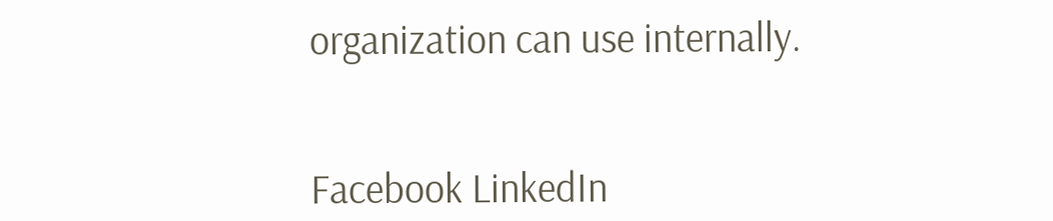organization can use internally.


Facebook LinkedIn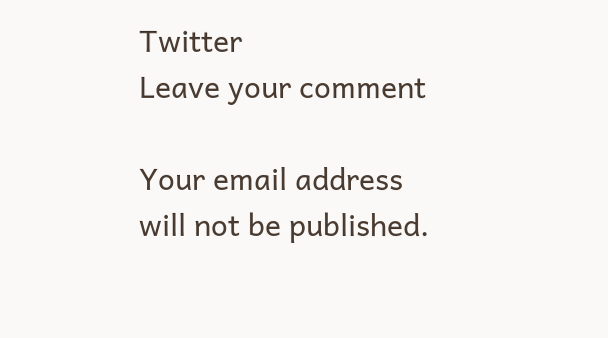Twitter
Leave your comment

Your email address will not be published.